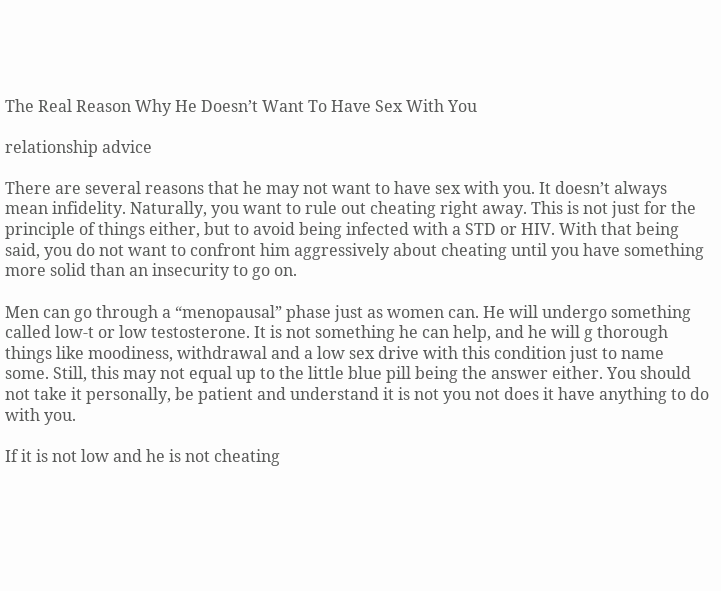The Real Reason Why He Doesn’t Want To Have Sex With You

relationship advice

There are several reasons that he may not want to have sex with you. It doesn’t always mean infidelity. Naturally, you want to rule out cheating right away. This is not just for the principle of things either, but to avoid being infected with a STD or HIV. With that being said, you do not want to confront him aggressively about cheating until you have something more solid than an insecurity to go on.

Men can go through a “menopausal” phase just as women can. He will undergo something called low-t or low testosterone. It is not something he can help, and he will g thorough things like moodiness, withdrawal and a low sex drive with this condition just to name some. Still, this may not equal up to the little blue pill being the answer either. You should not take it personally, be patient and understand it is not you not does it have anything to do with you.

If it is not low and he is not cheating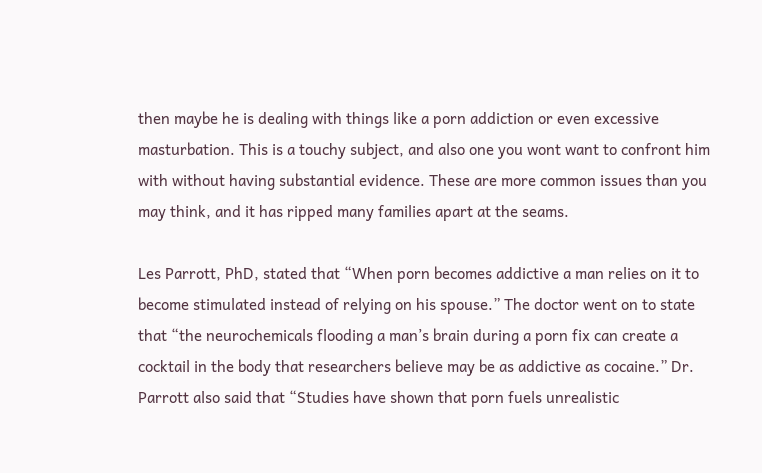then maybe he is dealing with things like a porn addiction or even excessive masturbation. This is a touchy subject, and also one you wont want to confront him with without having substantial evidence. These are more common issues than you may think, and it has ripped many families apart at the seams.

Les Parrott, PhD, stated that “When porn becomes addictive a man relies on it to become stimulated instead of relying on his spouse.” The doctor went on to state that “the neurochemicals flooding a man’s brain during a porn fix can create a cocktail in the body that researchers believe may be as addictive as cocaine.” Dr. Parrott also said that “Studies have shown that porn fuels unrealistic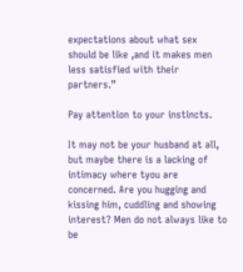expectations about what sex should be like ,and it makes men less satisfied with their partners.”

Pay attention to your instincts.

It may not be your husband at all, but maybe there is a lacking of intimacy where tyou are concerned. Are you hugging and kissing him, cuddling and showing interest? Men do not always like to be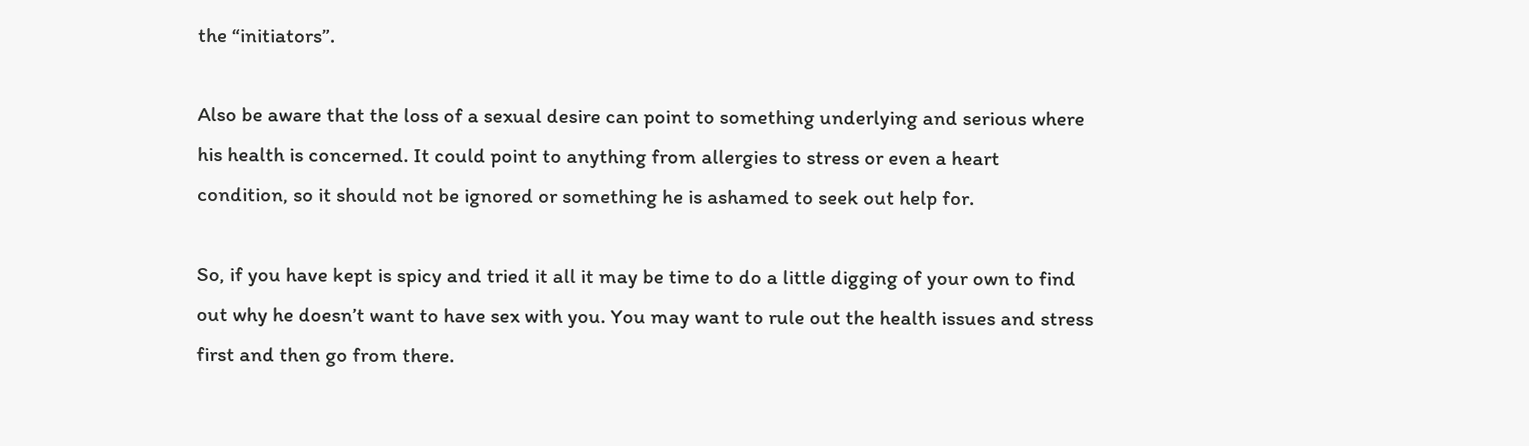the “initiators”.

Also be aware that the loss of a sexual desire can point to something underlying and serious where his health is concerned. It could point to anything from allergies to stress or even a heart condition, so it should not be ignored or something he is ashamed to seek out help for.

So, if you have kept is spicy and tried it all it may be time to do a little digging of your own to find out why he doesn’t want to have sex with you. You may want to rule out the health issues and stress first and then go from there.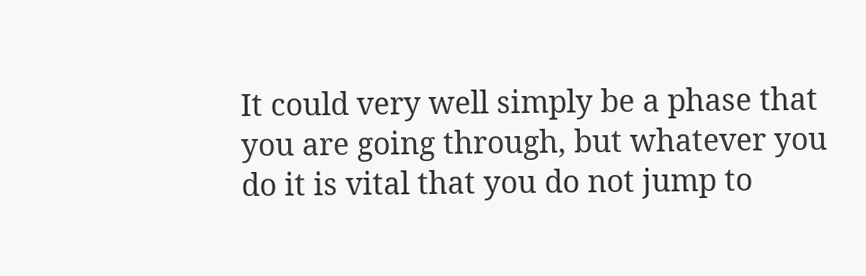It could very well simply be a phase that you are going through, but whatever you do it is vital that you do not jump to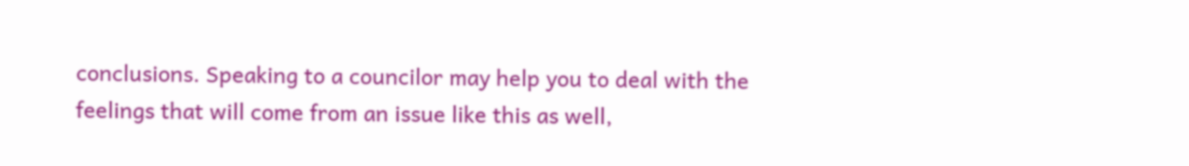conclusions. Speaking to a councilor may help you to deal with the feelings that will come from an issue like this as well,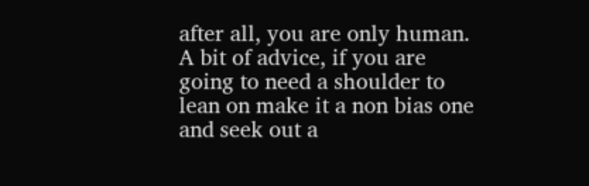after all, you are only human. A bit of advice, if you are going to need a shoulder to lean on make it a non bias one and seek out a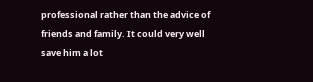professional rather than the advice of friends and family. It could very well save him a lot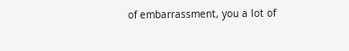of embarrassment, you a lot of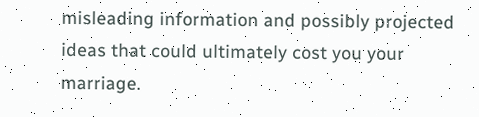misleading information and possibly projected ideas that could ultimately cost you your marriage.